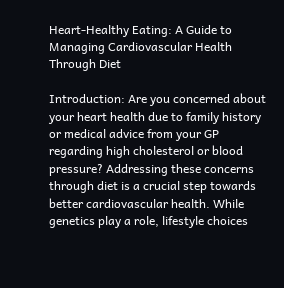Heart-Healthy Eating: A Guide to Managing Cardiovascular Health Through Diet

Introduction: Are you concerned about your heart health due to family history or medical advice from your GP regarding high cholesterol or blood pressure? Addressing these concerns through diet is a crucial step towards better cardiovascular health. While genetics play a role, lifestyle choices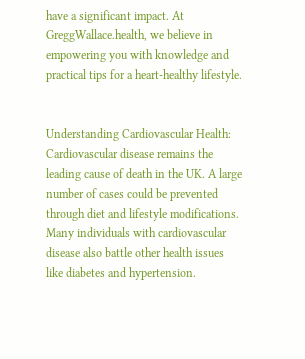have a significant impact. At GreggWallace.health, we believe in empowering you with knowledge and practical tips for a heart-healthy lifestyle.


Understanding Cardiovascular Health: Cardiovascular disease remains the leading cause of death in the UK. A large number of cases could be prevented through diet and lifestyle modifications. Many individuals with cardiovascular disease also battle other health issues like diabetes and hypertension.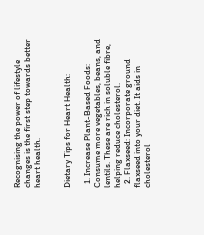Recognising the power of lifestyle changes is the first step towards better heart health.


Dietary Tips for Heart Health:

  1. Increase Plant-Based Foods: Consume more vegetables, beans, and lentils. These are rich in soluble fibre, helping reduce cholesterol.
  2. Flaxseed: Incorporate ground flaxseed into your diet. It aids in cholesterol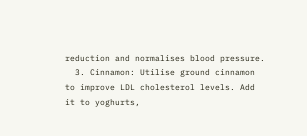reduction and normalises blood pressure.
  3. Cinnamon: Utilise ground cinnamon to improve LDL cholesterol levels. Add it to yoghurts,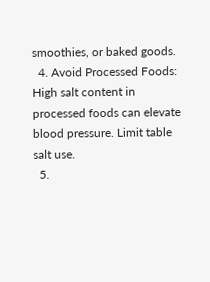smoothies, or baked goods.
  4. Avoid Processed Foods: High salt content in processed foods can elevate blood pressure. Limit table salt use.
  5.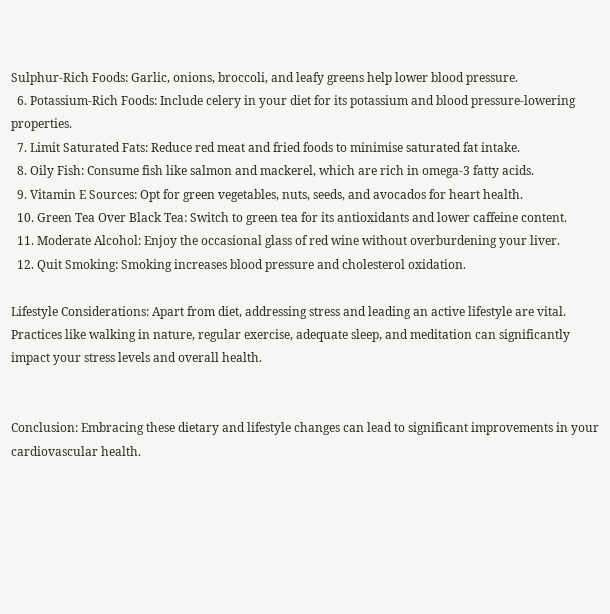Sulphur-Rich Foods: Garlic, onions, broccoli, and leafy greens help lower blood pressure.
  6. Potassium-Rich Foods: Include celery in your diet for its potassium and blood pressure-lowering properties.
  7. Limit Saturated Fats: Reduce red meat and fried foods to minimise saturated fat intake.
  8. Oily Fish: Consume fish like salmon and mackerel, which are rich in omega-3 fatty acids.
  9. Vitamin E Sources: Opt for green vegetables, nuts, seeds, and avocados for heart health.
  10. Green Tea Over Black Tea: Switch to green tea for its antioxidants and lower caffeine content.
  11. Moderate Alcohol: Enjoy the occasional glass of red wine without overburdening your liver.
  12. Quit Smoking: Smoking increases blood pressure and cholesterol oxidation.

Lifestyle Considerations: Apart from diet, addressing stress and leading an active lifestyle are vital. Practices like walking in nature, regular exercise, adequate sleep, and meditation can significantly impact your stress levels and overall health.


Conclusion: Embracing these dietary and lifestyle changes can lead to significant improvements in your cardiovascular health.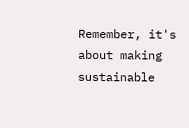Remember, it's about making sustainable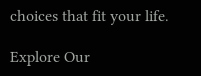choices that fit your life.

Explore Our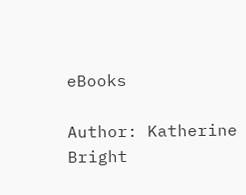eBooks

Author: Katherine Bright